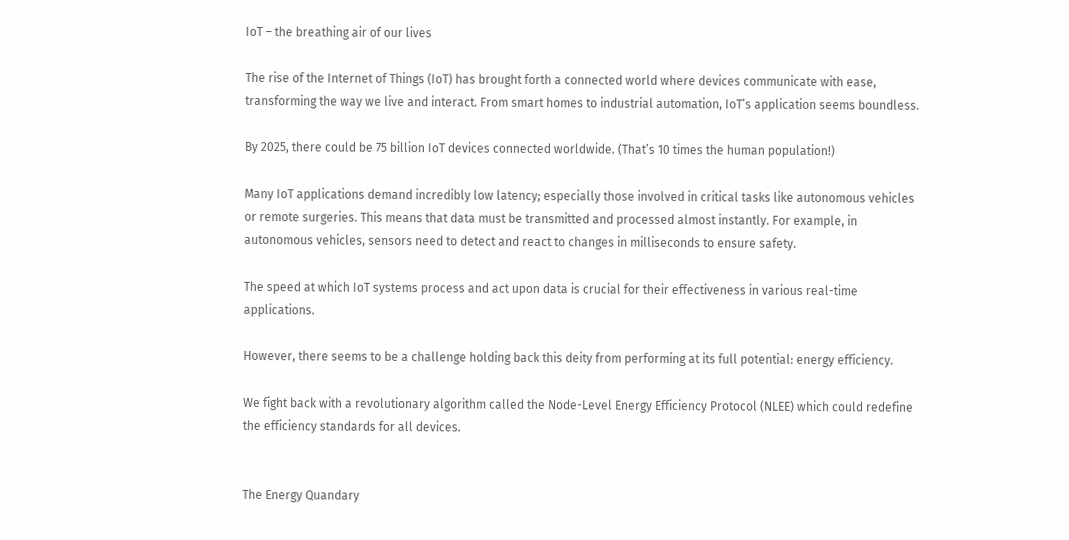IoT – the breathing air of our lives

The rise of the Internet of Things (IoT) has brought forth a connected world where devices communicate with ease, transforming the way we live and interact. From smart homes to industrial automation, IoT’s application seems boundless.

By 2025, there could be 75 billion IoT devices connected worldwide. (That’s 10 times the human population!)

Many IoT applications demand incredibly low latency; especially those involved in critical tasks like autonomous vehicles or remote surgeries. This means that data must be transmitted and processed almost instantly. For example, in autonomous vehicles, sensors need to detect and react to changes in milliseconds to ensure safety.

The speed at which IoT systems process and act upon data is crucial for their effectiveness in various real-time applications.

However, there seems to be a challenge holding back this deity from performing at its full potential: energy efficiency.

We fight back with a revolutionary algorithm called the Node-Level Energy Efficiency Protocol (NLEE) which could redefine the efficiency standards for all devices.


The Energy Quandary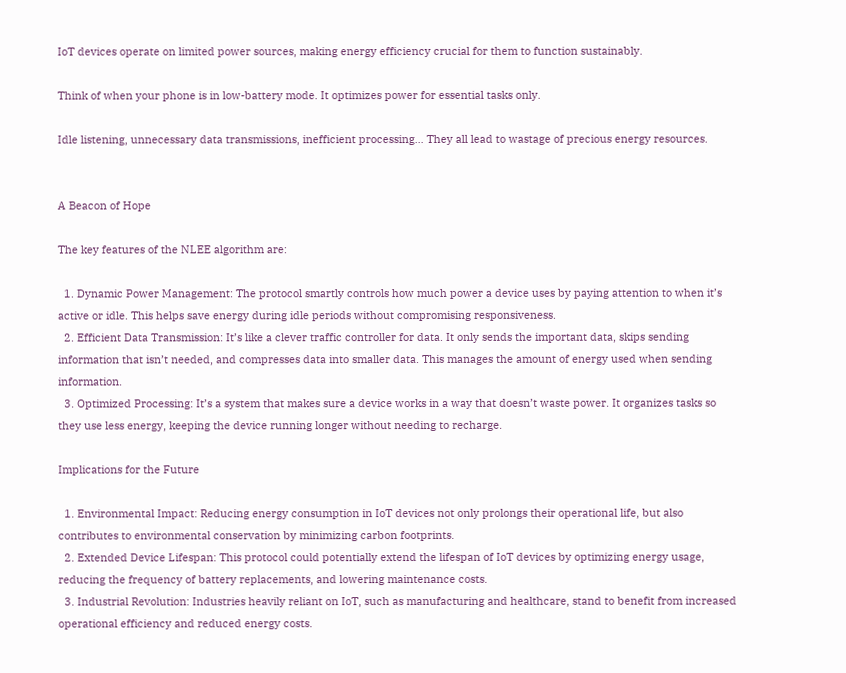IoT devices operate on limited power sources, making energy efficiency crucial for them to function sustainably.

Think of when your phone is in low-battery mode. It optimizes power for essential tasks only.

Idle listening, unnecessary data transmissions, inefficient processing… They all lead to wastage of precious energy resources.


A Beacon of Hope

The key features of the NLEE algorithm are:

  1. Dynamic Power Management: The protocol smartly controls how much power a device uses by paying attention to when it’s active or idle. This helps save energy during idle periods without compromising responsiveness.
  2. Efficient Data Transmission: It’s like a clever traffic controller for data. It only sends the important data, skips sending information that isn’t needed, and compresses data into smaller data. This manages the amount of energy used when sending information.
  3. Optimized Processing: It’s a system that makes sure a device works in a way that doesn’t waste power. It organizes tasks so they use less energy, keeping the device running longer without needing to recharge.

Implications for the Future

  1. Environmental Impact: Reducing energy consumption in IoT devices not only prolongs their operational life, but also contributes to environmental conservation by minimizing carbon footprints.
  2. Extended Device Lifespan: This protocol could potentially extend the lifespan of IoT devices by optimizing energy usage, reducing the frequency of battery replacements, and lowering maintenance costs.
  3. Industrial Revolution: Industries heavily reliant on IoT, such as manufacturing and healthcare, stand to benefit from increased operational efficiency and reduced energy costs.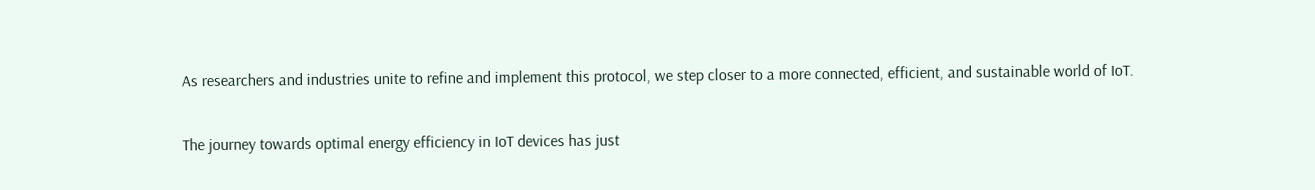As researchers and industries unite to refine and implement this protocol, we step closer to a more connected, efficient, and sustainable world of IoT.

The journey towards optimal energy efficiency in IoT devices has just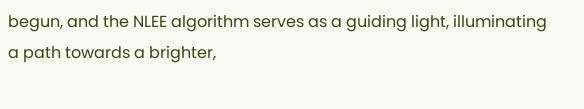begun, and the NLEE algorithm serves as a guiding light, illuminating a path towards a brighter,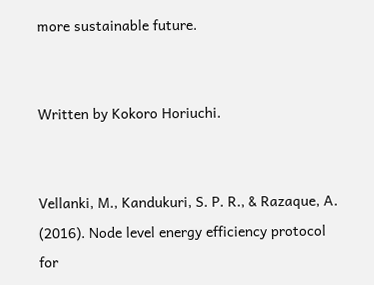more sustainable future.


Written by Kokoro Horiuchi.


Vellanki, M., Kandukuri, S. P. R., & Razaque, A. (2016). Node level energy efficiency protocol for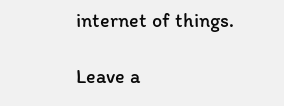internet of things.

Leave a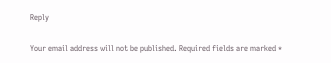Reply

Your email address will not be published. Required fields are marked *